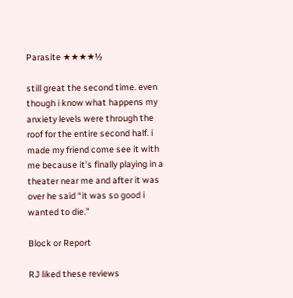Parasite ★★★★½

still great the second time. even though i know what happens my anxiety levels were through the roof for the entire second half. i made my friend come see it with me because it’s finally playing in a theater near me and after it was over he said “it was so good i wanted to die.”

Block or Report

RJ liked these reviews